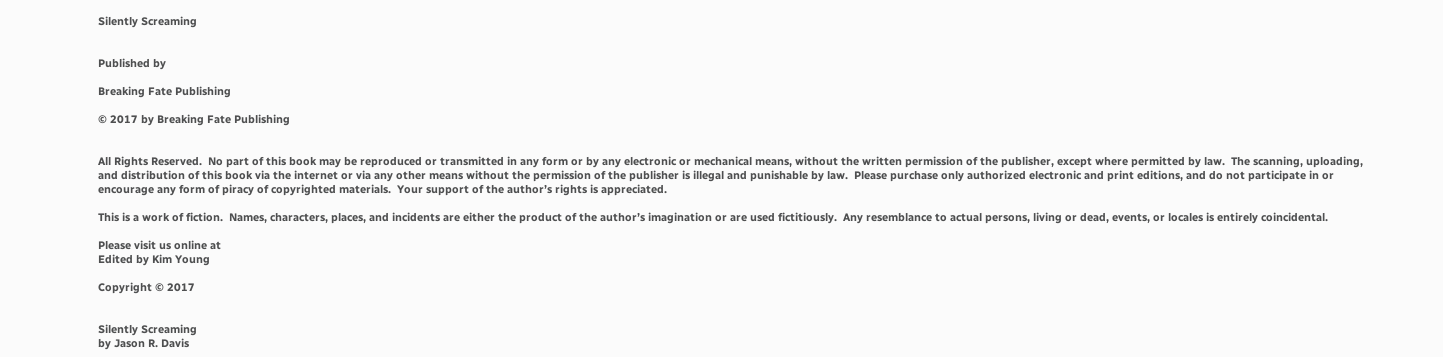Silently Screaming


Published by

Breaking Fate Publishing

© 2017 by Breaking Fate Publishing


All Rights Reserved.  No part of this book may be reproduced or transmitted in any form or by any electronic or mechanical means, without the written permission of the publisher, except where permitted by law.  The scanning, uploading, and distribution of this book via the internet or via any other means without the permission of the publisher is illegal and punishable by law.  Please purchase only authorized electronic and print editions, and do not participate in or encourage any form of piracy of copyrighted materials.  Your support of the author’s rights is appreciated.

This is a work of fiction.  Names, characters, places, and incidents are either the product of the author’s imagination or are used fictitiously.  Any resemblance to actual persons, living or dead, events, or locales is entirely coincidental.

Please visit us online at
Edited by Kim Young

Copyright © 2017


Silently Screaming
by Jason R. Davis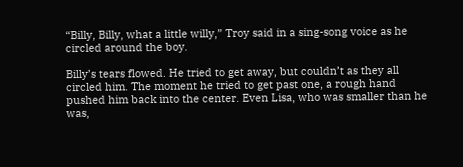“Billy, Billy, what a little willy,” Troy said in a sing-song voice as he circled around the boy.

Billy’s tears flowed. He tried to get away, but couldn’t as they all circled him. The moment he tried to get past one, a rough hand pushed him back into the center. Even Lisa, who was smaller than he was,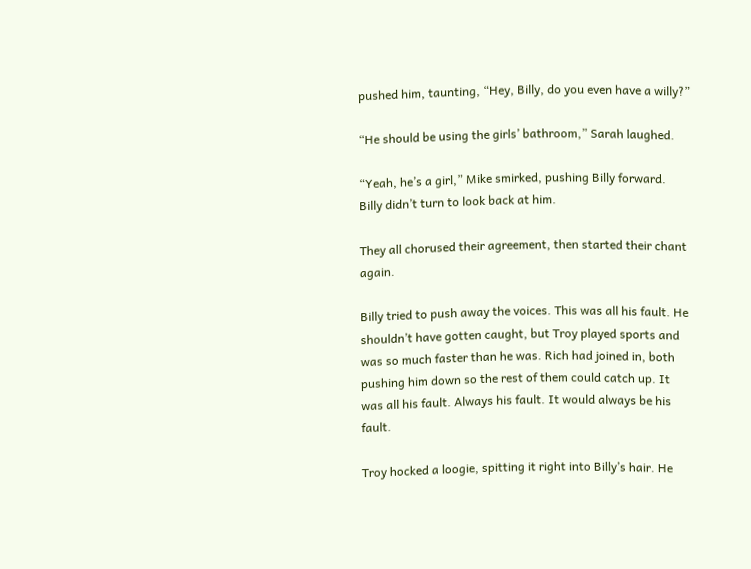pushed him, taunting, “Hey, Billy, do you even have a willy?”

“He should be using the girls’ bathroom,” Sarah laughed.

“Yeah, he’s a girl,” Mike smirked, pushing Billy forward. Billy didn’t turn to look back at him.

They all chorused their agreement, then started their chant again.

Billy tried to push away the voices. This was all his fault. He shouldn’t have gotten caught, but Troy played sports and was so much faster than he was. Rich had joined in, both pushing him down so the rest of them could catch up. It was all his fault. Always his fault. It would always be his fault.

Troy hocked a loogie, spitting it right into Billy’s hair. He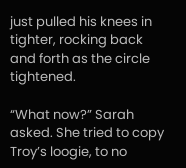just pulled his knees in tighter, rocking back and forth as the circle tightened.

“What now?” Sarah asked. She tried to copy Troy’s loogie, to no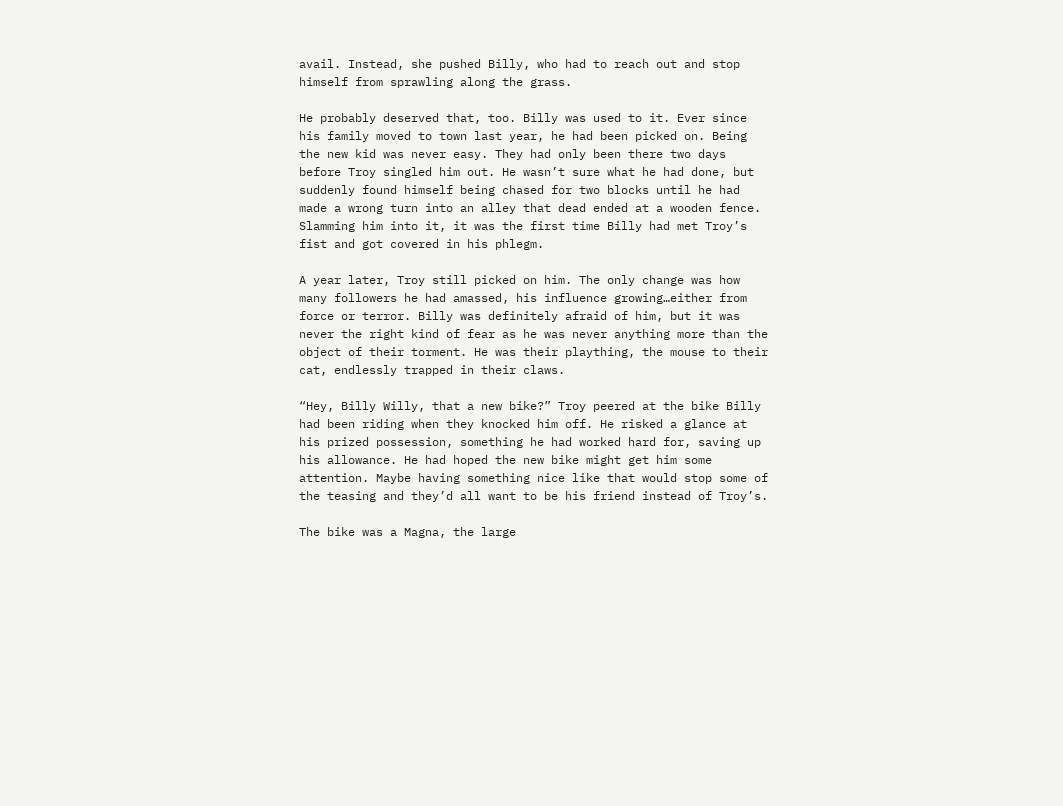avail. Instead, she pushed Billy, who had to reach out and stop himself from sprawling along the grass.

He probably deserved that, too. Billy was used to it. Ever since his family moved to town last year, he had been picked on. Being the new kid was never easy. They had only been there two days before Troy singled him out. He wasn’t sure what he had done, but suddenly found himself being chased for two blocks until he had made a wrong turn into an alley that dead ended at a wooden fence. Slamming him into it, it was the first time Billy had met Troy’s fist and got covered in his phlegm.

A year later, Troy still picked on him. The only change was how many followers he had amassed, his influence growing…either from force or terror. Billy was definitely afraid of him, but it was never the right kind of fear as he was never anything more than the object of their torment. He was their plaything, the mouse to their cat, endlessly trapped in their claws.

“Hey, Billy Willy, that a new bike?” Troy peered at the bike Billy had been riding when they knocked him off. He risked a glance at his prized possession, something he had worked hard for, saving up his allowance. He had hoped the new bike might get him some attention. Maybe having something nice like that would stop some of the teasing and they’d all want to be his friend instead of Troy’s.

The bike was a Magna, the large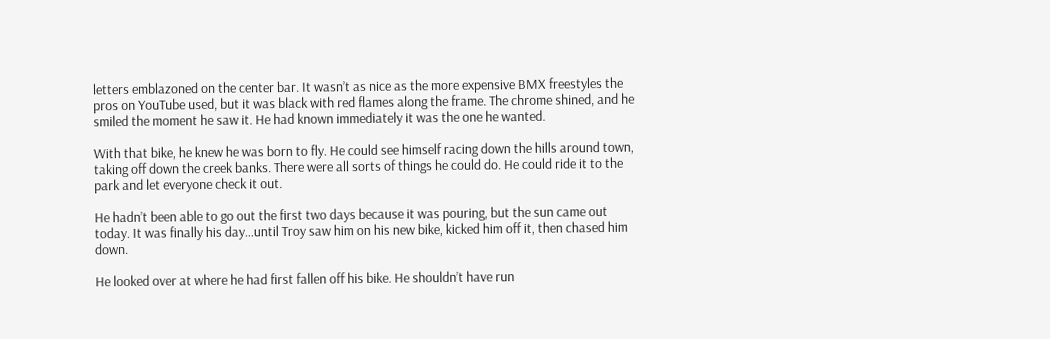letters emblazoned on the center bar. It wasn’t as nice as the more expensive BMX freestyles the pros on YouTube used, but it was black with red flames along the frame. The chrome shined, and he smiled the moment he saw it. He had known immediately it was the one he wanted.

With that bike, he knew he was born to fly. He could see himself racing down the hills around town, taking off down the creek banks. There were all sorts of things he could do. He could ride it to the park and let everyone check it out.

He hadn’t been able to go out the first two days because it was pouring, but the sun came out today. It was finally his day…until Troy saw him on his new bike, kicked him off it, then chased him down.

He looked over at where he had first fallen off his bike. He shouldn’t have run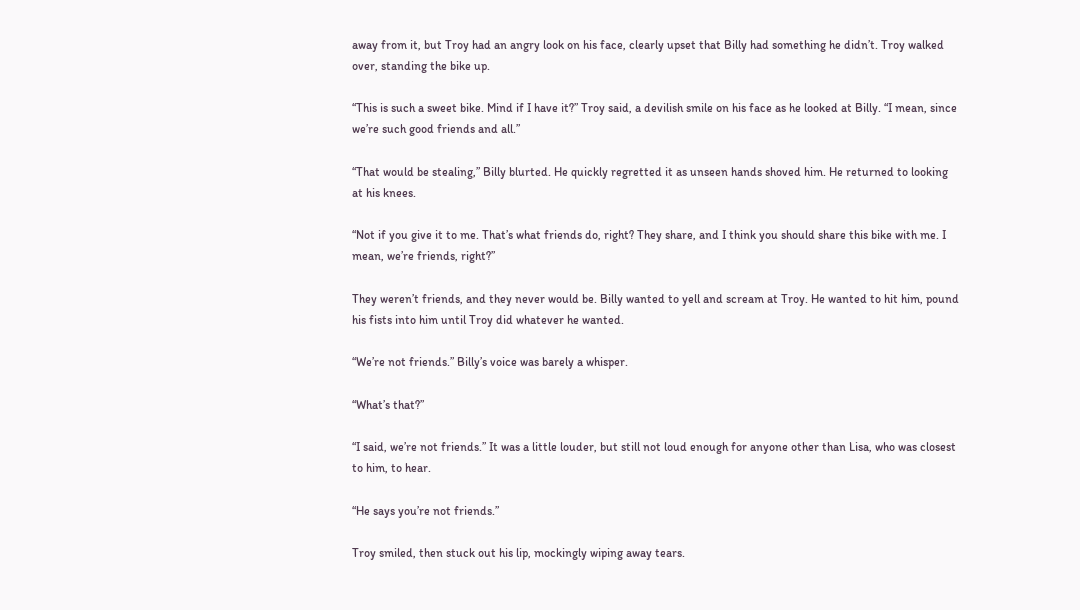away from it, but Troy had an angry look on his face, clearly upset that Billy had something he didn’t. Troy walked over, standing the bike up.

“This is such a sweet bike. Mind if I have it?” Troy said, a devilish smile on his face as he looked at Billy. “I mean, since we’re such good friends and all.”

“That would be stealing,” Billy blurted. He quickly regretted it as unseen hands shoved him. He returned to looking at his knees.

“Not if you give it to me. That’s what friends do, right? They share, and I think you should share this bike with me. I mean, we’re friends, right?”

They weren’t friends, and they never would be. Billy wanted to yell and scream at Troy. He wanted to hit him, pound his fists into him until Troy did whatever he wanted.

“We’re not friends.” Billy’s voice was barely a whisper.

“What’s that?”

“I said, we’re not friends.” It was a little louder, but still not loud enough for anyone other than Lisa, who was closest to him, to hear.

“He says you’re not friends.”

Troy smiled, then stuck out his lip, mockingly wiping away tears.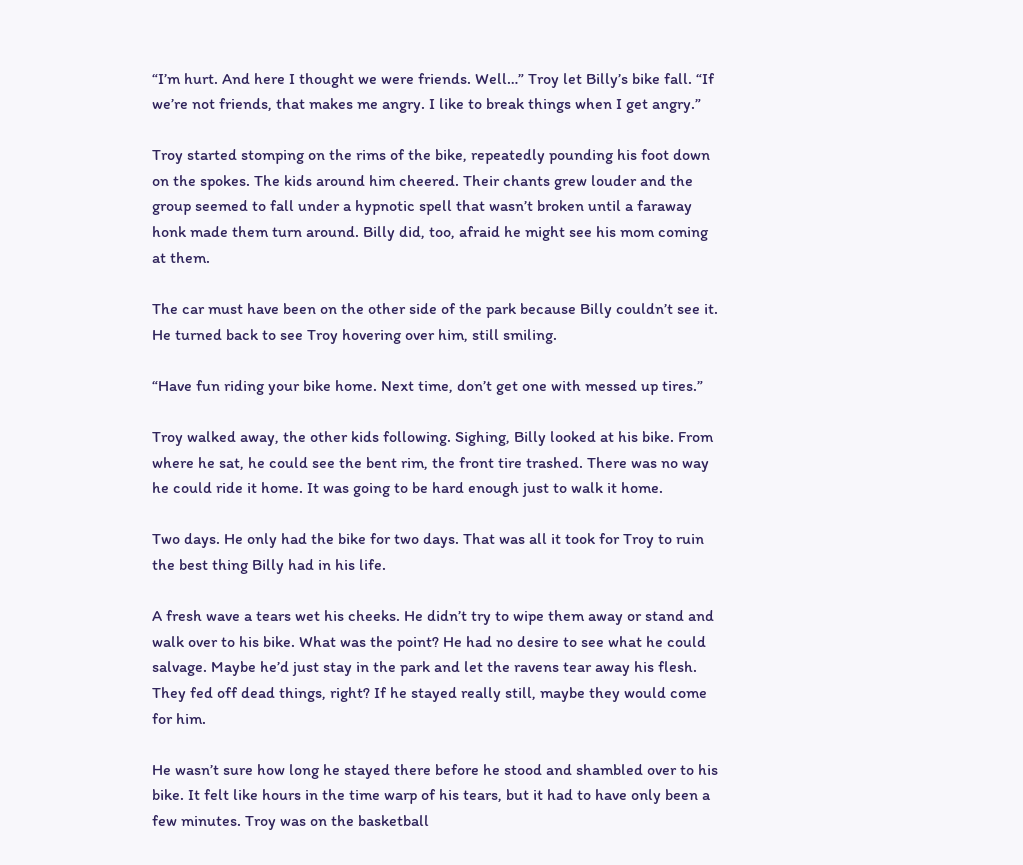“I’m hurt. And here I thought we were friends. Well…” Troy let Billy’s bike fall. “If we’re not friends, that makes me angry. I like to break things when I get angry.”

Troy started stomping on the rims of the bike, repeatedly pounding his foot down on the spokes. The kids around him cheered. Their chants grew louder and the group seemed to fall under a hypnotic spell that wasn’t broken until a faraway honk made them turn around. Billy did, too, afraid he might see his mom coming at them.

The car must have been on the other side of the park because Billy couldn’t see it. He turned back to see Troy hovering over him, still smiling.

“Have fun riding your bike home. Next time, don’t get one with messed up tires.”

Troy walked away, the other kids following. Sighing, Billy looked at his bike. From where he sat, he could see the bent rim, the front tire trashed. There was no way he could ride it home. It was going to be hard enough just to walk it home.

Two days. He only had the bike for two days. That was all it took for Troy to ruin the best thing Billy had in his life.

A fresh wave a tears wet his cheeks. He didn’t try to wipe them away or stand and walk over to his bike. What was the point? He had no desire to see what he could salvage. Maybe he’d just stay in the park and let the ravens tear away his flesh. They fed off dead things, right? If he stayed really still, maybe they would come for him.

He wasn’t sure how long he stayed there before he stood and shambled over to his bike. It felt like hours in the time warp of his tears, but it had to have only been a few minutes. Troy was on the basketball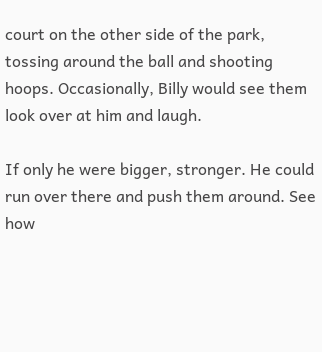court on the other side of the park, tossing around the ball and shooting hoops. Occasionally, Billy would see them look over at him and laugh.

If only he were bigger, stronger. He could run over there and push them around. See how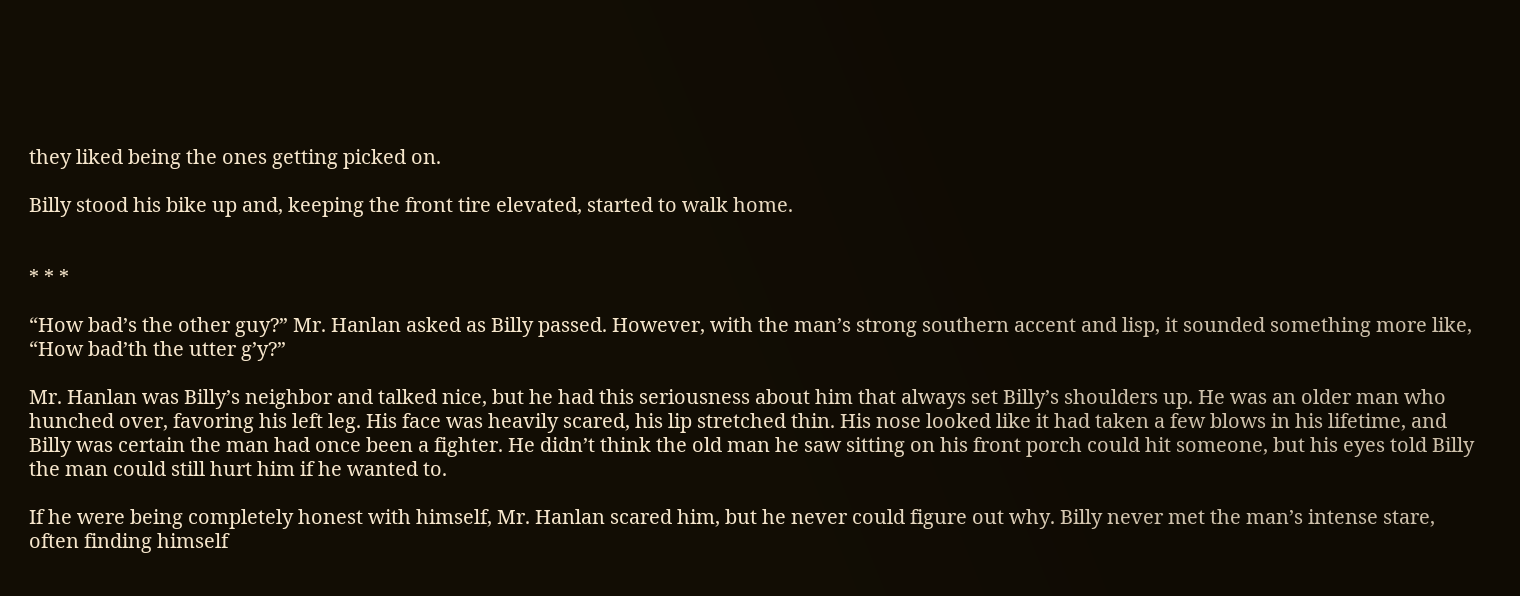they liked being the ones getting picked on.

Billy stood his bike up and, keeping the front tire elevated, started to walk home.


* * *

“How bad’s the other guy?” Mr. Hanlan asked as Billy passed. However, with the man’s strong southern accent and lisp, it sounded something more like, “How bad’th the utter g’y?”

Mr. Hanlan was Billy’s neighbor and talked nice, but he had this seriousness about him that always set Billy’s shoulders up. He was an older man who hunched over, favoring his left leg. His face was heavily scared, his lip stretched thin. His nose looked like it had taken a few blows in his lifetime, and Billy was certain the man had once been a fighter. He didn’t think the old man he saw sitting on his front porch could hit someone, but his eyes told Billy the man could still hurt him if he wanted to.

If he were being completely honest with himself, Mr. Hanlan scared him, but he never could figure out why. Billy never met the man’s intense stare, often finding himself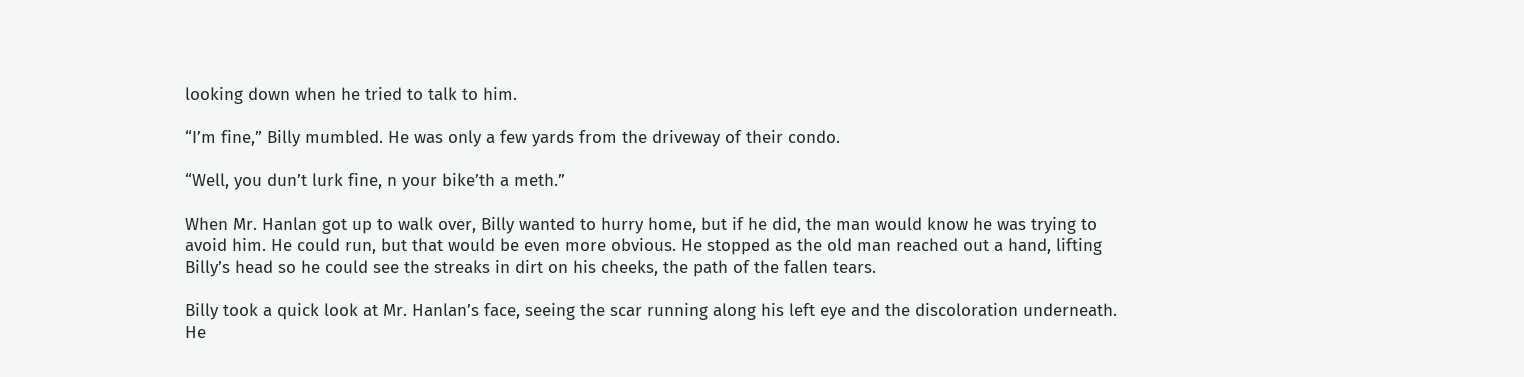looking down when he tried to talk to him.

“I’m fine,” Billy mumbled. He was only a few yards from the driveway of their condo.

“Well, you dun’t lurk fine, n your bike’th a meth.”

When Mr. Hanlan got up to walk over, Billy wanted to hurry home, but if he did, the man would know he was trying to avoid him. He could run, but that would be even more obvious. He stopped as the old man reached out a hand, lifting Billy’s head so he could see the streaks in dirt on his cheeks, the path of the fallen tears.

Billy took a quick look at Mr. Hanlan’s face, seeing the scar running along his left eye and the discoloration underneath. He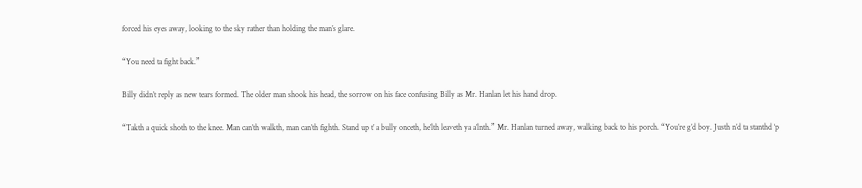forced his eyes away, looking to the sky rather than holding the man’s glare.

“You need ta fight back.”

Billy didn’t reply as new tears formed. The older man shook his head, the sorrow on his face confusing Billy as Mr. Hanlan let his hand drop.

“Takth a quick shoth to the knee. Man can’th walkth, man can’th fighth. Stand up t’ a bully onceth, he’lth leaveth ya a’lnth.” Mr. Hanlan turned away, walking back to his porch. “You’re g’d boy. Justh n’d ta stanthd ‘p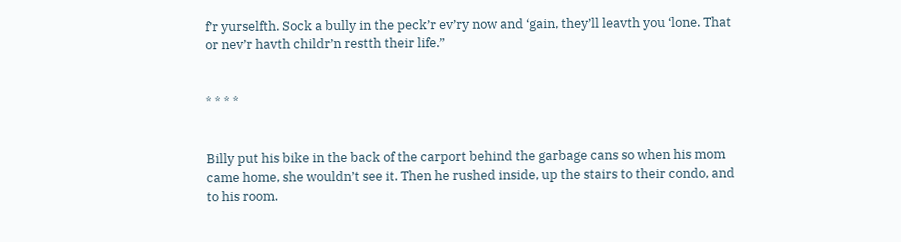f’r yurselfth. Sock a bully in the peck’r ev’ry now and ‘gain, they’ll leavth you ‘lone. That or nev’r havth childr’n restth their life.”


* * * *


Billy put his bike in the back of the carport behind the garbage cans so when his mom came home, she wouldn’t see it. Then he rushed inside, up the stairs to their condo, and to his room.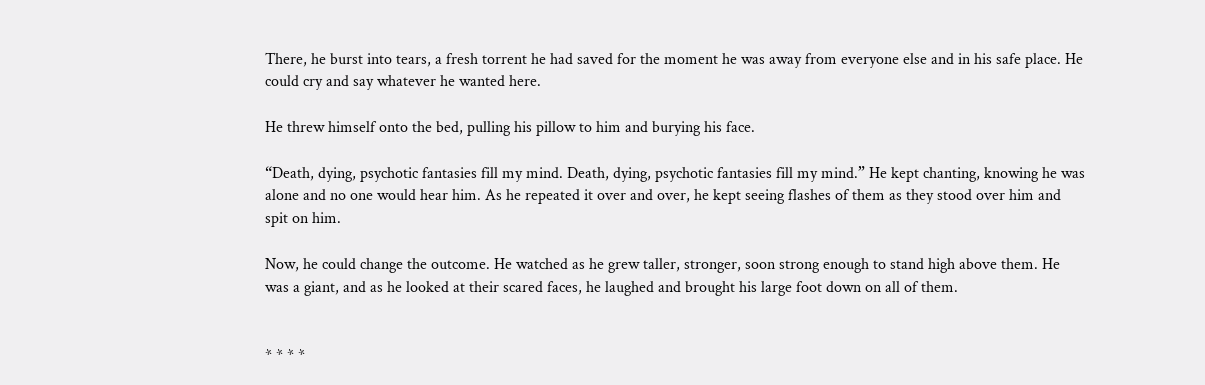There, he burst into tears, a fresh torrent he had saved for the moment he was away from everyone else and in his safe place. He could cry and say whatever he wanted here.

He threw himself onto the bed, pulling his pillow to him and burying his face.

“Death, dying, psychotic fantasies fill my mind. Death, dying, psychotic fantasies fill my mind.” He kept chanting, knowing he was alone and no one would hear him. As he repeated it over and over, he kept seeing flashes of them as they stood over him and spit on him.

Now, he could change the outcome. He watched as he grew taller, stronger, soon strong enough to stand high above them. He was a giant, and as he looked at their scared faces, he laughed and brought his large foot down on all of them.


* * * *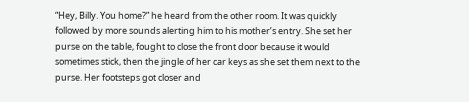“Hey, Billy. You home?” he heard from the other room. It was quickly followed by more sounds alerting him to his mother’s entry. She set her purse on the table, fought to close the front door because it would sometimes stick, then the jingle of her car keys as she set them next to the purse. Her footsteps got closer and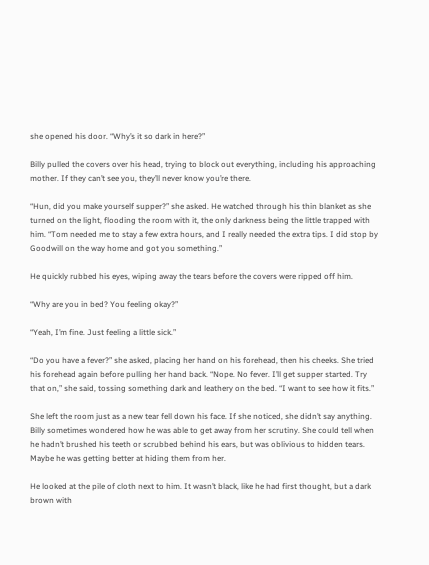she opened his door. “Why’s it so dark in here?”

Billy pulled the covers over his head, trying to block out everything, including his approaching mother. If they can’t see you, they’ll never know you’re there.

“Hun, did you make yourself supper?” she asked. He watched through his thin blanket as she turned on the light, flooding the room with it, the only darkness being the little trapped with him. “Tom needed me to stay a few extra hours, and I really needed the extra tips. I did stop by Goodwill on the way home and got you something.”

He quickly rubbed his eyes, wiping away the tears before the covers were ripped off him.

“Why are you in bed? You feeling okay?”

“Yeah, I’m fine. Just feeling a little sick.”

“Do you have a fever?” she asked, placing her hand on his forehead, then his cheeks. She tried his forehead again before pulling her hand back. “Nope. No fever. I’ll get supper started. Try that on,” she said, tossing something dark and leathery on the bed. “I want to see how it fits.”

She left the room just as a new tear fell down his face. If she noticed, she didn’t say anything. Billy sometimes wondered how he was able to get away from her scrutiny. She could tell when he hadn’t brushed his teeth or scrubbed behind his ears, but was oblivious to hidden tears. Maybe he was getting better at hiding them from her.

He looked at the pile of cloth next to him. It wasn’t black, like he had first thought, but a dark brown with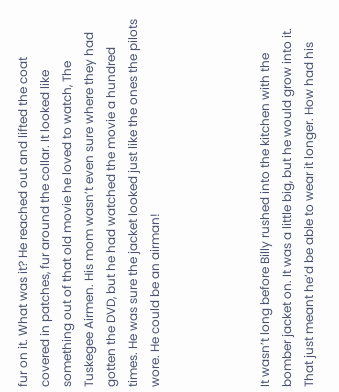fur on it. What was it? He reached out and lifted the coat covered in patches, fur around the collar. It looked like something out of that old movie he loved to watch, The Tuskegee Airmen. His mom wasn’t even sure where they had gotten the DVD, but he had watched the movie a hundred times. He was sure the jacket looked just like the ones the pilots wore. He could be an airman!




It wasn’t long before Billy rushed into the kitchen with the bomber jacket on. It was a little big, but he would grow into it. That just meant he’d be able to wear it longer. How had his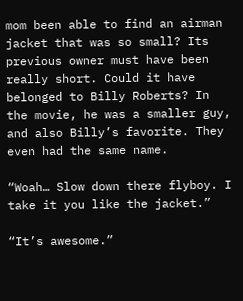mom been able to find an airman jacket that was so small? Its previous owner must have been really short. Could it have belonged to Billy Roberts? In the movie, he was a smaller guy, and also Billy’s favorite. They even had the same name.

“Woah… Slow down there flyboy. I take it you like the jacket.”

“It’s awesome.”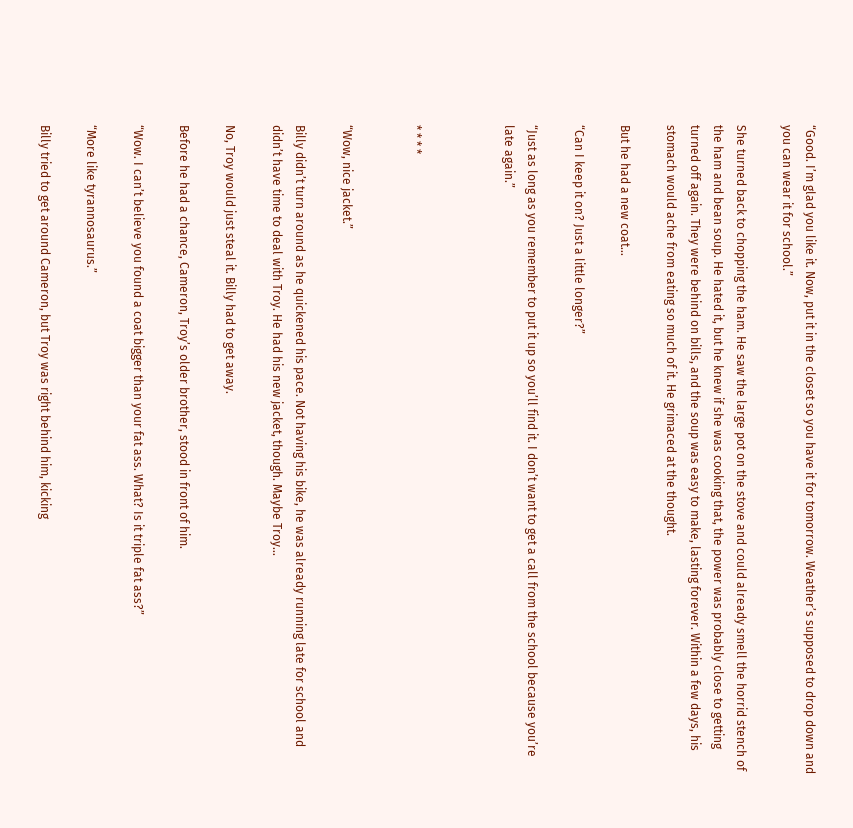“Good. I’m glad you like it. Now, put it in the closet so you have it for tomorrow. Weather’s supposed to drop down and you can wear it for school.”

She turned back to chopping the ham. He saw the large pot on the stove and could already smell the horrid stench of the ham and bean soup. He hated it, but he knew if she was cooking that, the power was probably close to getting turned off again. They were behind on bills, and the soup was easy to make, lasting forever. Within a few days, his stomach would ache from eating so much of it. He grimaced at the thought.

But he had a new coat…

“Can I keep it on? Just a little longer?”

“Just as long as you remember to put it up so you’ll find it. I don’t want to get a call from the school because you’re late again.”



* * * *


“Wow, nice jacket.”

Billy didn’t turn around as he quickened his pace. Not having his bike, he was already running late for school and didn’t have time to deal with Troy. He had his new jacket, though. Maybe Troy…

No, Troy would just steal it. Billy had to get away.

Before he had a chance, Cameron, Troy’s older brother, stood in front of him.

“Wow. I can’t believe you found a coat bigger than your fat ass. What? Is it triple fat ass?”

“More like tyrannosaurus.”

Billy tried to get around Cameron, but Troy was right behind him, kicking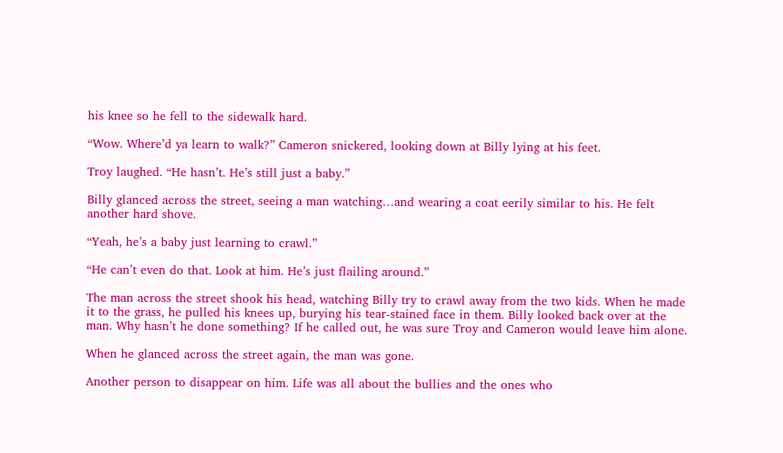his knee so he fell to the sidewalk hard.

“Wow. Where’d ya learn to walk?” Cameron snickered, looking down at Billy lying at his feet.

Troy laughed. “He hasn’t. He’s still just a baby.”

Billy glanced across the street, seeing a man watching…and wearing a coat eerily similar to his. He felt another hard shove.

“Yeah, he’s a baby just learning to crawl.”

“He can’t even do that. Look at him. He’s just flailing around.”

The man across the street shook his head, watching Billy try to crawl away from the two kids. When he made it to the grass, he pulled his knees up, burying his tear-stained face in them. Billy looked back over at the man. Why hasn’t he done something? If he called out, he was sure Troy and Cameron would leave him alone.

When he glanced across the street again, the man was gone.

Another person to disappear on him. Life was all about the bullies and the ones who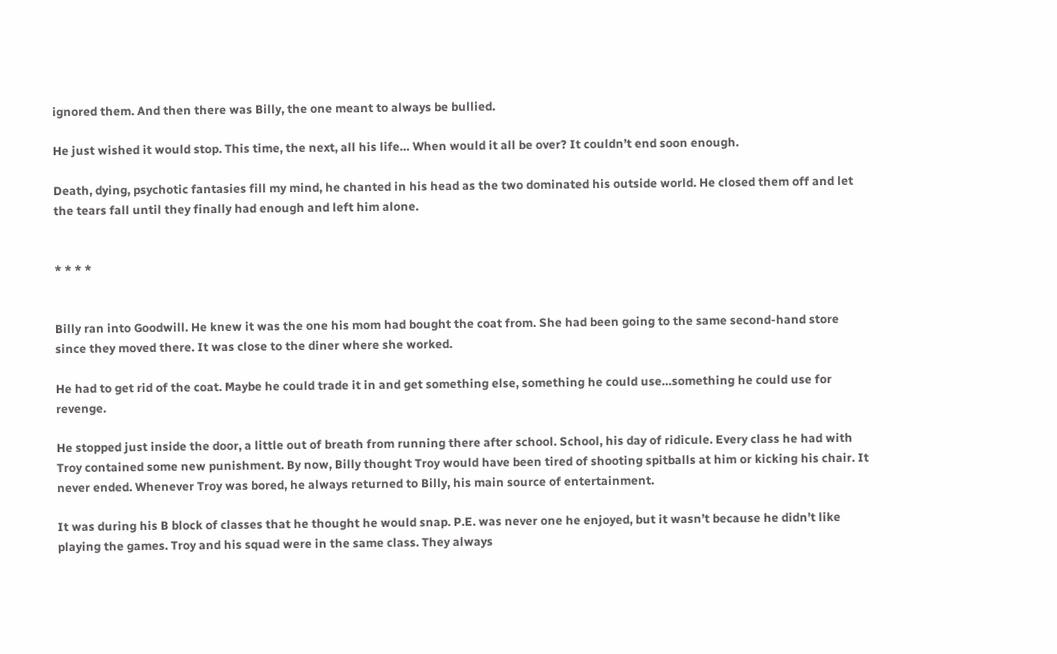ignored them. And then there was Billy, the one meant to always be bullied.

He just wished it would stop. This time, the next, all his life… When would it all be over? It couldn’t end soon enough.

Death, dying, psychotic fantasies fill my mind, he chanted in his head as the two dominated his outside world. He closed them off and let the tears fall until they finally had enough and left him alone.


* * * *


Billy ran into Goodwill. He knew it was the one his mom had bought the coat from. She had been going to the same second-hand store since they moved there. It was close to the diner where she worked.

He had to get rid of the coat. Maybe he could trade it in and get something else, something he could use…something he could use for revenge.

He stopped just inside the door, a little out of breath from running there after school. School, his day of ridicule. Every class he had with Troy contained some new punishment. By now, Billy thought Troy would have been tired of shooting spitballs at him or kicking his chair. It never ended. Whenever Troy was bored, he always returned to Billy, his main source of entertainment.

It was during his B block of classes that he thought he would snap. P.E. was never one he enjoyed, but it wasn’t because he didn’t like playing the games. Troy and his squad were in the same class. They always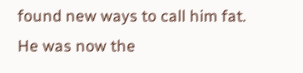found new ways to call him fat. He was now the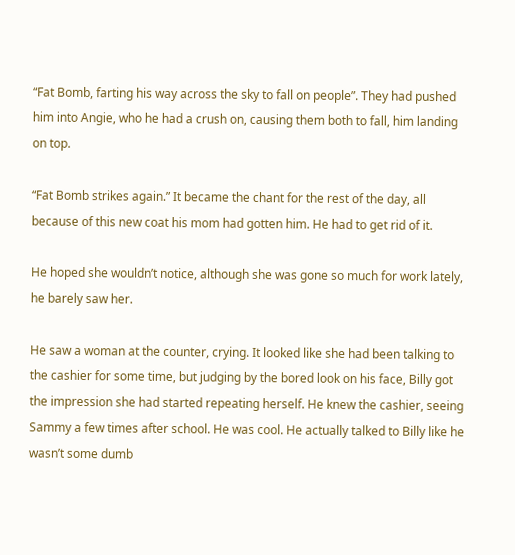“Fat Bomb, farting his way across the sky to fall on people”. They had pushed him into Angie, who he had a crush on, causing them both to fall, him landing on top.

“Fat Bomb strikes again.” It became the chant for the rest of the day, all because of this new coat his mom had gotten him. He had to get rid of it.

He hoped she wouldn’t notice, although she was gone so much for work lately, he barely saw her.

He saw a woman at the counter, crying. It looked like she had been talking to the cashier for some time, but judging by the bored look on his face, Billy got the impression she had started repeating herself. He knew the cashier, seeing Sammy a few times after school. He was cool. He actually talked to Billy like he wasn’t some dumb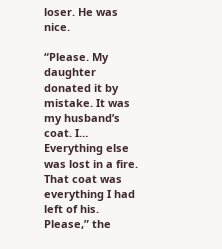loser. He was nice.

“Please. My daughter donated it by mistake. It was my husband’s coat. I… Everything else was lost in a fire. That coat was everything I had left of his. Please,” the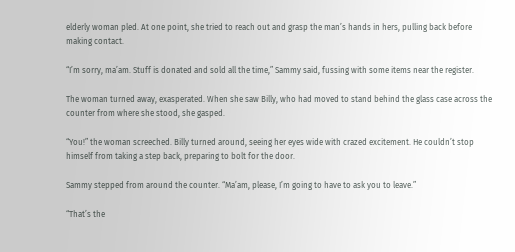elderly woman pled. At one point, she tried to reach out and grasp the man’s hands in hers, pulling back before making contact.

“I’m sorry, ma’am. Stuff is donated and sold all the time,” Sammy said, fussing with some items near the register.

The woman turned away, exasperated. When she saw Billy, who had moved to stand behind the glass case across the counter from where she stood, she gasped.

“You!” the woman screeched. Billy turned around, seeing her eyes wide with crazed excitement. He couldn’t stop himself from taking a step back, preparing to bolt for the door.

Sammy stepped from around the counter. “Ma’am, please, I’m going to have to ask you to leave.”

“That’s the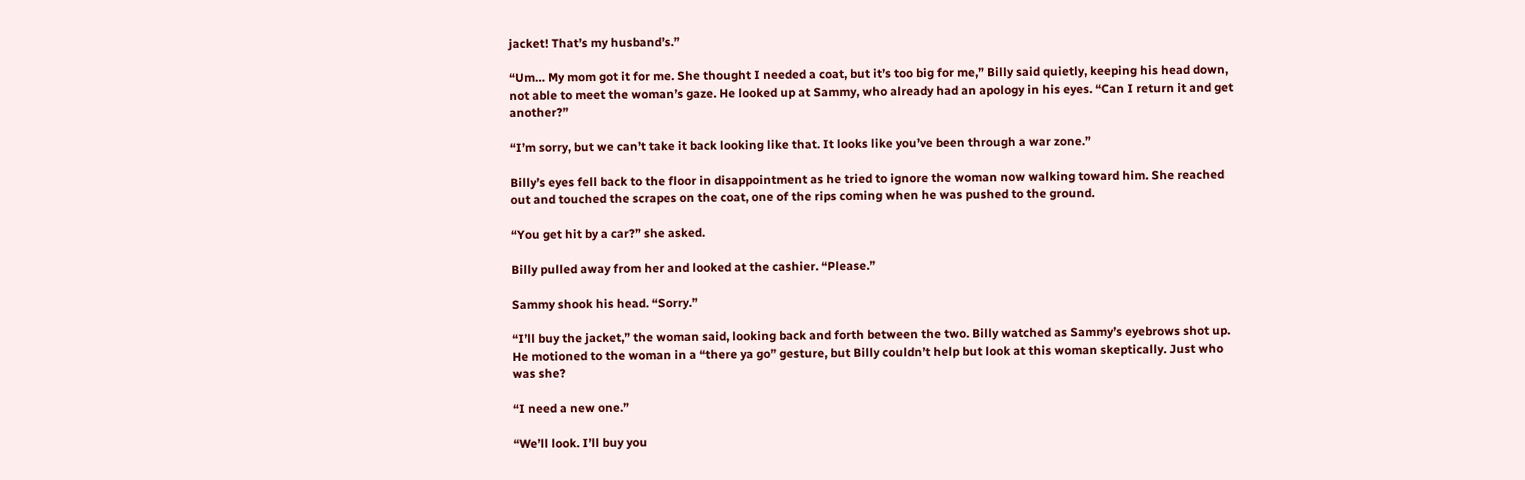jacket! That’s my husband’s.”

“Um… My mom got it for me. She thought I needed a coat, but it’s too big for me,” Billy said quietly, keeping his head down, not able to meet the woman’s gaze. He looked up at Sammy, who already had an apology in his eyes. “Can I return it and get another?”

“I’m sorry, but we can’t take it back looking like that. It looks like you’ve been through a war zone.”

Billy’s eyes fell back to the floor in disappointment as he tried to ignore the woman now walking toward him. She reached out and touched the scrapes on the coat, one of the rips coming when he was pushed to the ground.

“You get hit by a car?” she asked.

Billy pulled away from her and looked at the cashier. “Please.”

Sammy shook his head. “Sorry.”

“I’ll buy the jacket,” the woman said, looking back and forth between the two. Billy watched as Sammy’s eyebrows shot up. He motioned to the woman in a “there ya go” gesture, but Billy couldn’t help but look at this woman skeptically. Just who was she?

“I need a new one.”

“We’ll look. I’ll buy you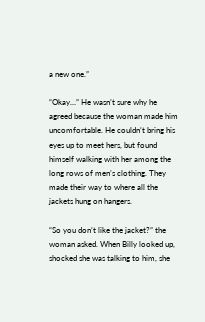a new one.”

“Okay…” He wasn’t sure why he agreed because the woman made him uncomfortable. He couldn’t bring his eyes up to meet hers, but found himself walking with her among the long rows of men’s clothing. They made their way to where all the jackets hung on hangers.

“So you don’t like the jacket?” the woman asked. When Billy looked up, shocked she was talking to him, she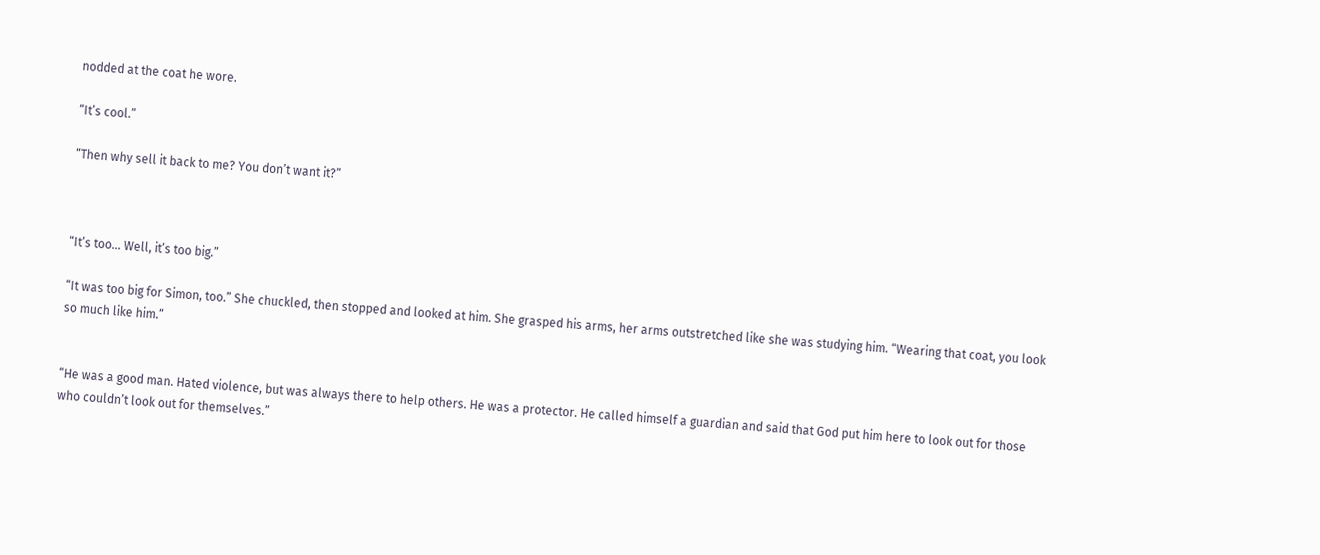nodded at the coat he wore.

“It’s cool.”

“Then why sell it back to me? You don’t want it?”



“It’s too… Well, it’s too big.”

“It was too big for Simon, too.” She chuckled, then stopped and looked at him. She grasped his arms, her arms outstretched like she was studying him. “Wearing that coat, you look so much like him.”


“He was a good man. Hated violence, but was always there to help others. He was a protector. He called himself a guardian and said that God put him here to look out for those who couldn’t look out for themselves.”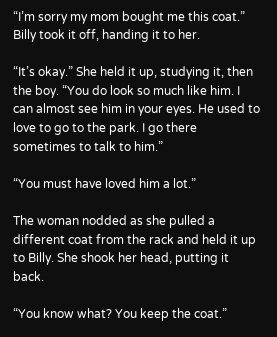“I’m sorry my mom bought me this coat.” Billy took it off, handing it to her.

“It’s okay.” She held it up, studying it, then the boy. “You do look so much like him. I can almost see him in your eyes. He used to love to go to the park. I go there sometimes to talk to him.”

“You must have loved him a lot.”

The woman nodded as she pulled a different coat from the rack and held it up to Billy. She shook her head, putting it back.

“You know what? You keep the coat.”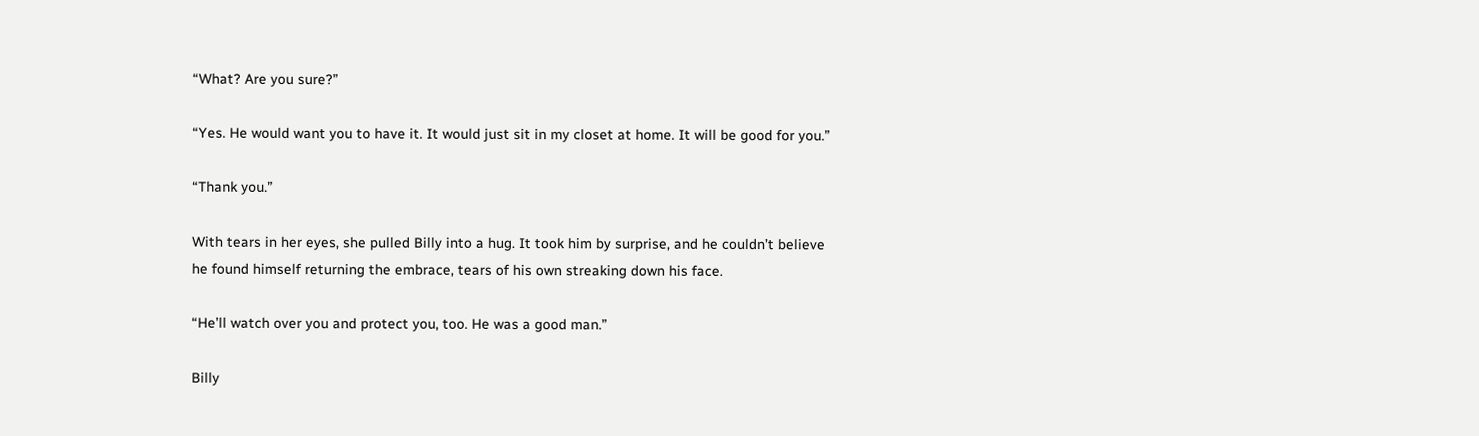“What? Are you sure?”

“Yes. He would want you to have it. It would just sit in my closet at home. It will be good for you.”

“Thank you.”

With tears in her eyes, she pulled Billy into a hug. It took him by surprise, and he couldn’t believe he found himself returning the embrace, tears of his own streaking down his face.

“He’ll watch over you and protect you, too. He was a good man.”

Billy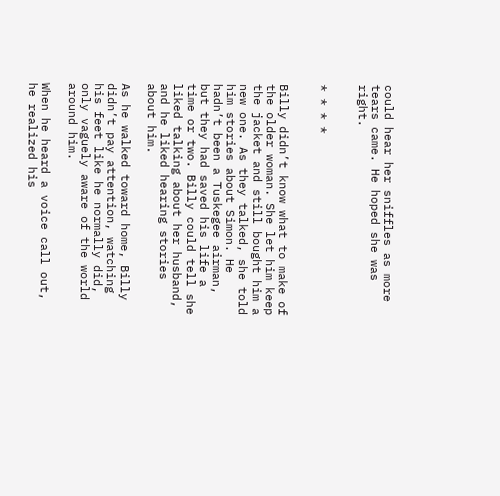could hear her sniffles as more tears came. He hoped she was right.


* * * *


Billy didn’t know what to make of the older woman. She let him keep the jacket and still bought him a new one. As they talked, she told him stories about Simon. He hadn’t been a Tuskegee airman, but they had saved his life a time or two. Billy could tell she liked talking about her husband, and he liked hearing stories about him.

As he walked toward home, Billy didn’t pay attention, watching his feet like he normally did, only vaguely aware of the world around him.

When he heard a voice call out, he realized his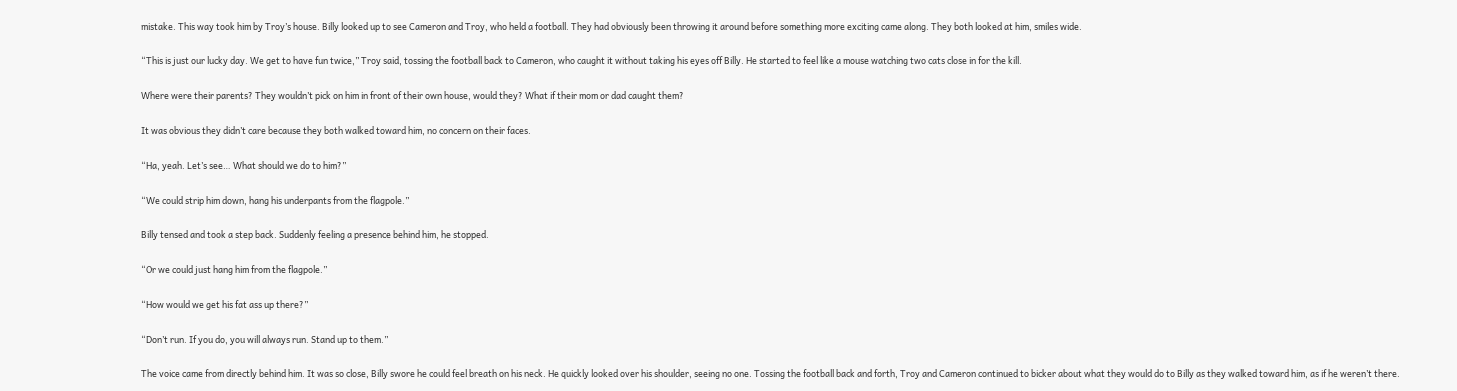mistake. This way took him by Troy’s house. Billy looked up to see Cameron and Troy, who held a football. They had obviously been throwing it around before something more exciting came along. They both looked at him, smiles wide.

“This is just our lucky day. We get to have fun twice,” Troy said, tossing the football back to Cameron, who caught it without taking his eyes off Billy. He started to feel like a mouse watching two cats close in for the kill.

Where were their parents? They wouldn’t pick on him in front of their own house, would they? What if their mom or dad caught them?

It was obvious they didn’t care because they both walked toward him, no concern on their faces.

“Ha, yeah. Let’s see… What should we do to him?”

“We could strip him down, hang his underpants from the flagpole.”

Billy tensed and took a step back. Suddenly feeling a presence behind him, he stopped.

“Or we could just hang him from the flagpole.”

“How would we get his fat ass up there?”

“Don’t run. If you do, you will always run. Stand up to them.”

The voice came from directly behind him. It was so close, Billy swore he could feel breath on his neck. He quickly looked over his shoulder, seeing no one. Tossing the football back and forth, Troy and Cameron continued to bicker about what they would do to Billy as they walked toward him, as if he weren’t there.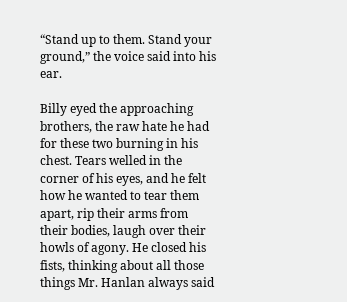“Stand up to them. Stand your ground,” the voice said into his ear.

Billy eyed the approaching brothers, the raw hate he had for these two burning in his chest. Tears welled in the corner of his eyes, and he felt how he wanted to tear them apart, rip their arms from their bodies, laugh over their howls of agony. He closed his fists, thinking about all those things Mr. Hanlan always said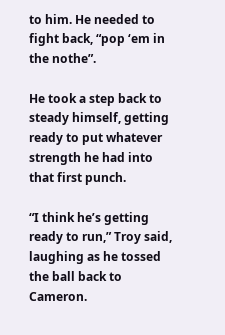to him. He needed to fight back, “pop ‘em in the nothe”.

He took a step back to steady himself, getting ready to put whatever strength he had into that first punch.

“I think he’s getting ready to run,” Troy said, laughing as he tossed the ball back to Cameron.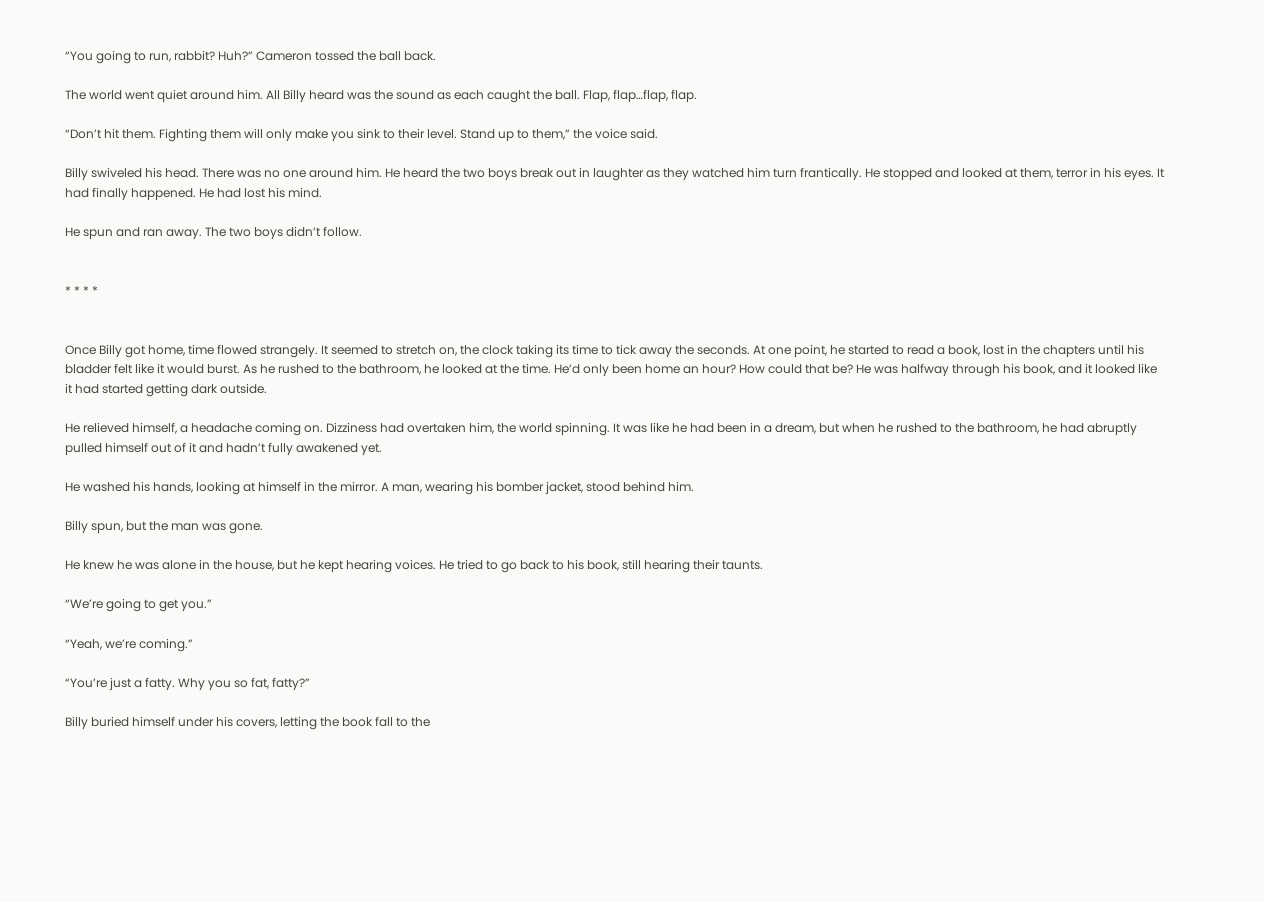“You going to run, rabbit? Huh?” Cameron tossed the ball back.

The world went quiet around him. All Billy heard was the sound as each caught the ball. Flap, flap…flap, flap.

“Don’t hit them. Fighting them will only make you sink to their level. Stand up to them,” the voice said.

Billy swiveled his head. There was no one around him. He heard the two boys break out in laughter as they watched him turn frantically. He stopped and looked at them, terror in his eyes. It had finally happened. He had lost his mind.

He spun and ran away. The two boys didn’t follow.


* * * *


Once Billy got home, time flowed strangely. It seemed to stretch on, the clock taking its time to tick away the seconds. At one point, he started to read a book, lost in the chapters until his bladder felt like it would burst. As he rushed to the bathroom, he looked at the time. He’d only been home an hour? How could that be? He was halfway through his book, and it looked like it had started getting dark outside.

He relieved himself, a headache coming on. Dizziness had overtaken him, the world spinning. It was like he had been in a dream, but when he rushed to the bathroom, he had abruptly pulled himself out of it and hadn’t fully awakened yet.

He washed his hands, looking at himself in the mirror. A man, wearing his bomber jacket, stood behind him.

Billy spun, but the man was gone.

He knew he was alone in the house, but he kept hearing voices. He tried to go back to his book, still hearing their taunts.

“We’re going to get you.”

“Yeah, we’re coming.”

“You’re just a fatty. Why you so fat, fatty?”

Billy buried himself under his covers, letting the book fall to the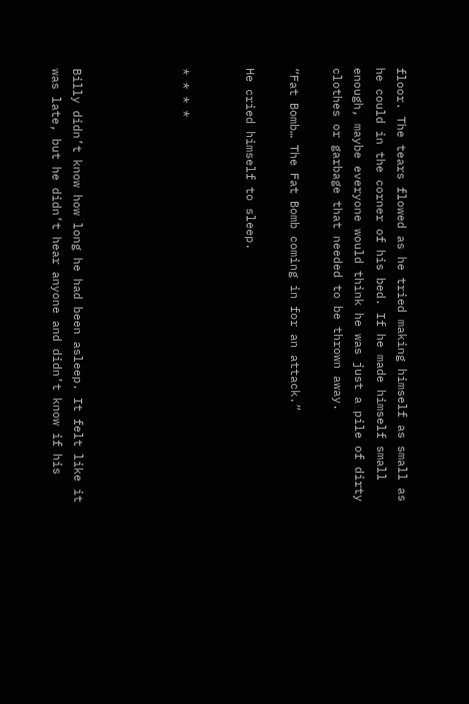floor. The tears flowed as he tried making himself as small as he could in the corner of his bed. If he made himself small enough, maybe everyone would think he was just a pile of dirty clothes or garbage that needed to be thrown away.

“Fat Bomb… The Fat Bomb coming in for an attack.”

He cried himself to sleep.


* * * *




Billy didn’t know how long he had been asleep. It felt like it was late, but he didn’t hear anyone and didn’t know if his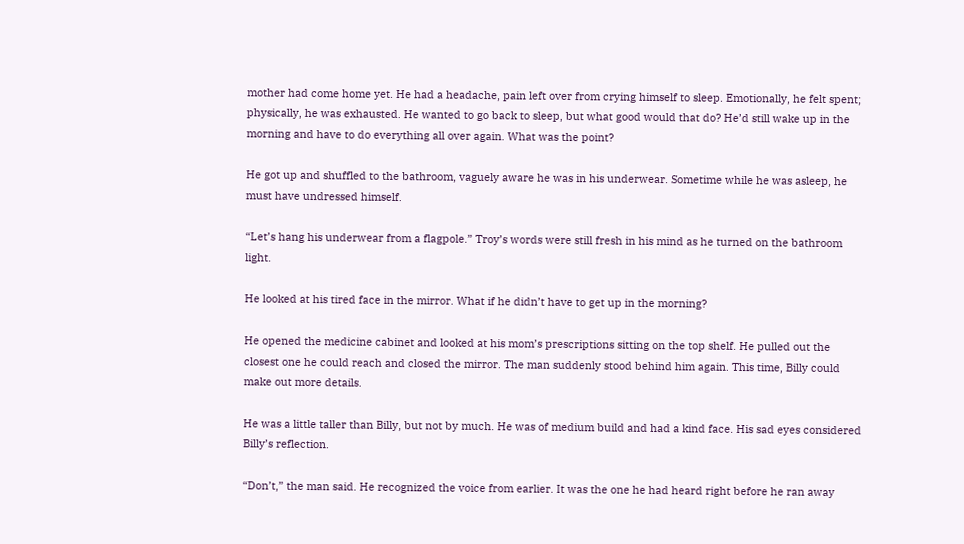mother had come home yet. He had a headache, pain left over from crying himself to sleep. Emotionally, he felt spent; physically, he was exhausted. He wanted to go back to sleep, but what good would that do? He’d still wake up in the morning and have to do everything all over again. What was the point?

He got up and shuffled to the bathroom, vaguely aware he was in his underwear. Sometime while he was asleep, he must have undressed himself.

“Let’s hang his underwear from a flagpole.” Troy’s words were still fresh in his mind as he turned on the bathroom light.

He looked at his tired face in the mirror. What if he didn’t have to get up in the morning?

He opened the medicine cabinet and looked at his mom’s prescriptions sitting on the top shelf. He pulled out the closest one he could reach and closed the mirror. The man suddenly stood behind him again. This time, Billy could make out more details.

He was a little taller than Billy, but not by much. He was of medium build and had a kind face. His sad eyes considered Billy’s reflection.

“Don’t,” the man said. He recognized the voice from earlier. It was the one he had heard right before he ran away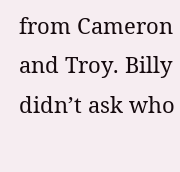from Cameron and Troy. Billy didn’t ask who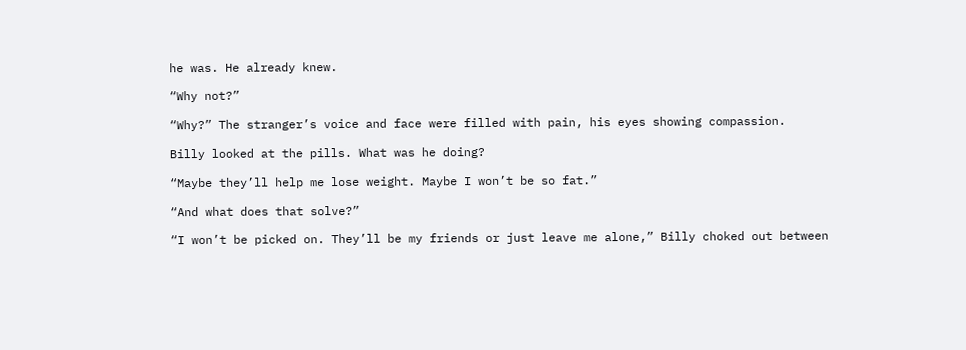he was. He already knew.

“Why not?”

“Why?” The stranger’s voice and face were filled with pain, his eyes showing compassion.

Billy looked at the pills. What was he doing?

“Maybe they’ll help me lose weight. Maybe I won’t be so fat.”

“And what does that solve?”

“I won’t be picked on. They’ll be my friends or just leave me alone,” Billy choked out between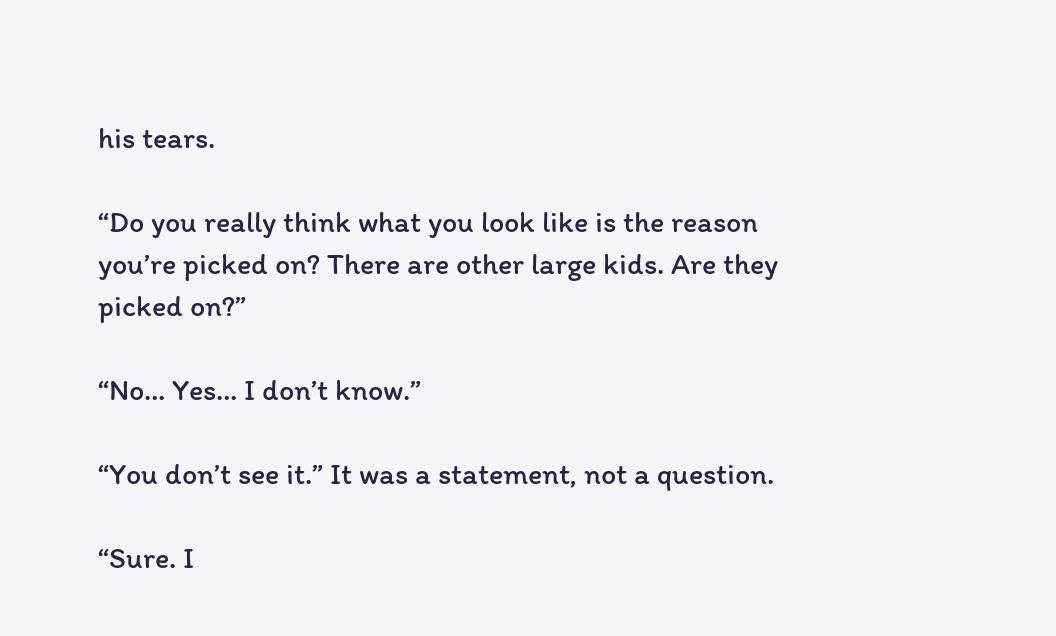his tears.

“Do you really think what you look like is the reason you’re picked on? There are other large kids. Are they picked on?”

“No… Yes… I don’t know.”

“You don’t see it.” It was a statement, not a question.

“Sure. I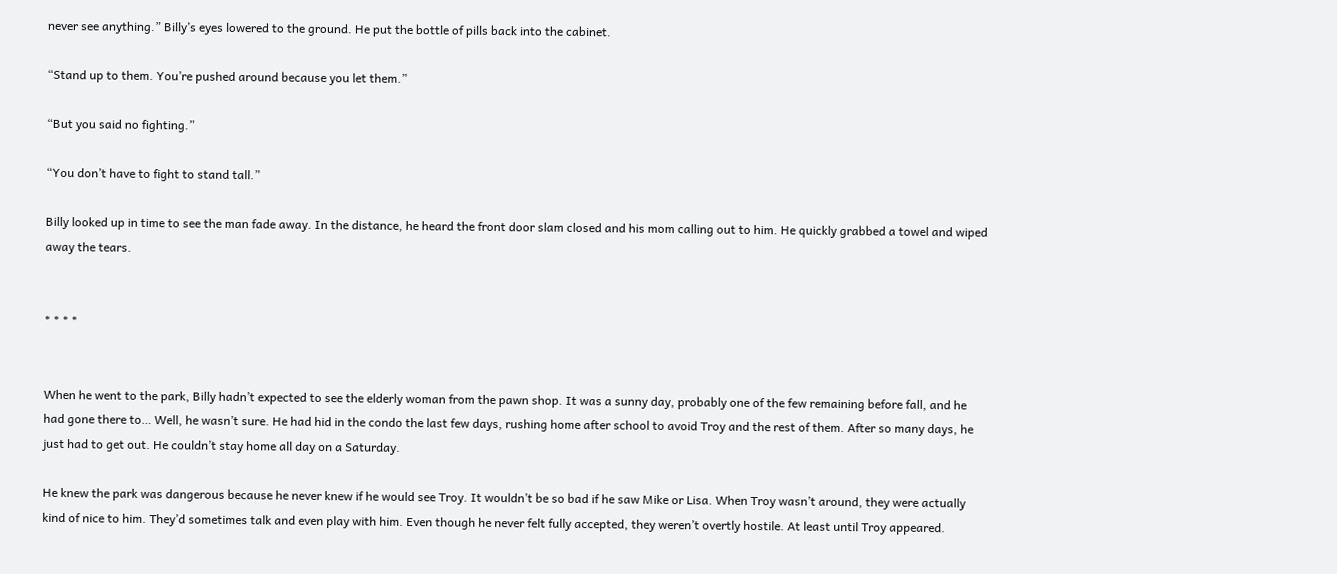never see anything.” Billy’s eyes lowered to the ground. He put the bottle of pills back into the cabinet.

“Stand up to them. You’re pushed around because you let them.”

“But you said no fighting.”

“You don’t have to fight to stand tall.”

Billy looked up in time to see the man fade away. In the distance, he heard the front door slam closed and his mom calling out to him. He quickly grabbed a towel and wiped away the tears.


* * * *


When he went to the park, Billy hadn’t expected to see the elderly woman from the pawn shop. It was a sunny day, probably one of the few remaining before fall, and he had gone there to… Well, he wasn’t sure. He had hid in the condo the last few days, rushing home after school to avoid Troy and the rest of them. After so many days, he just had to get out. He couldn’t stay home all day on a Saturday.

He knew the park was dangerous because he never knew if he would see Troy. It wouldn’t be so bad if he saw Mike or Lisa. When Troy wasn’t around, they were actually kind of nice to him. They’d sometimes talk and even play with him. Even though he never felt fully accepted, they weren’t overtly hostile. At least until Troy appeared.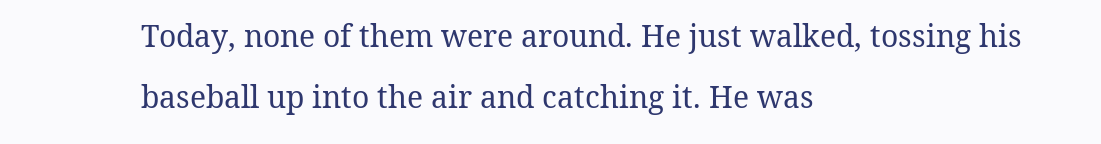Today, none of them were around. He just walked, tossing his baseball up into the air and catching it. He was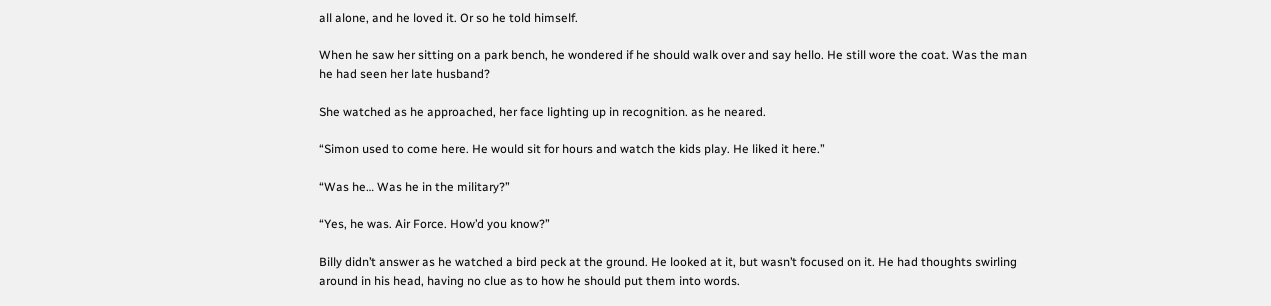all alone, and he loved it. Or so he told himself.

When he saw her sitting on a park bench, he wondered if he should walk over and say hello. He still wore the coat. Was the man he had seen her late husband?

She watched as he approached, her face lighting up in recognition. as he neared.

“Simon used to come here. He would sit for hours and watch the kids play. He liked it here.”

“Was he… Was he in the military?”

“Yes, he was. Air Force. How’d you know?”

Billy didn’t answer as he watched a bird peck at the ground. He looked at it, but wasn’t focused on it. He had thoughts swirling around in his head, having no clue as to how he should put them into words.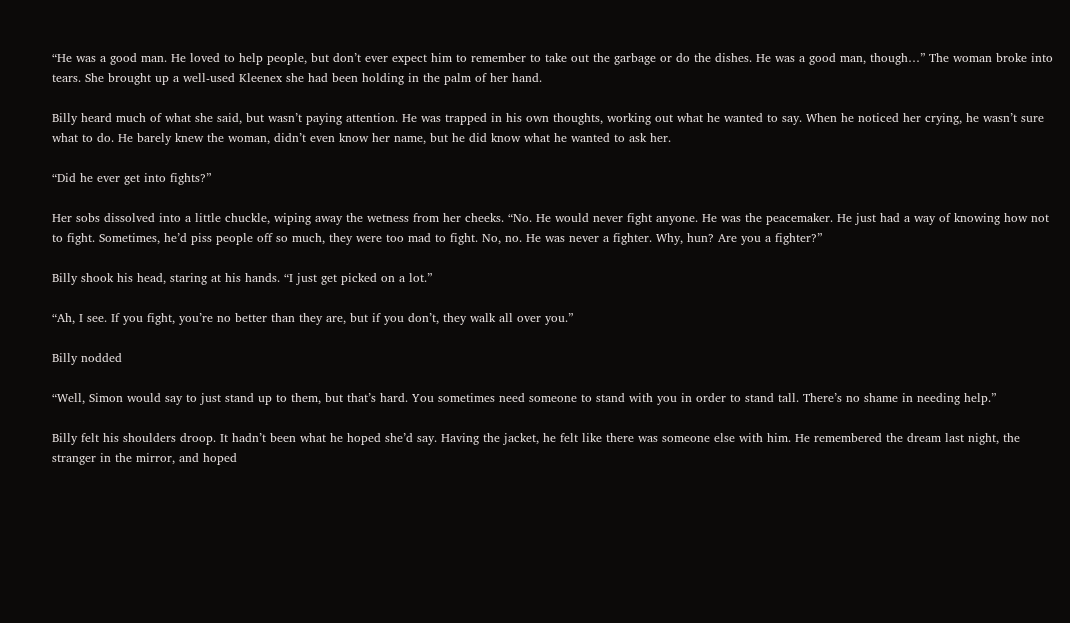“He was a good man. He loved to help people, but don’t ever expect him to remember to take out the garbage or do the dishes. He was a good man, though…” The woman broke into tears. She brought up a well-used Kleenex she had been holding in the palm of her hand.

Billy heard much of what she said, but wasn’t paying attention. He was trapped in his own thoughts, working out what he wanted to say. When he noticed her crying, he wasn’t sure what to do. He barely knew the woman, didn’t even know her name, but he did know what he wanted to ask her.

“Did he ever get into fights?”

Her sobs dissolved into a little chuckle, wiping away the wetness from her cheeks. “No. He would never fight anyone. He was the peacemaker. He just had a way of knowing how not to fight. Sometimes, he’d piss people off so much, they were too mad to fight. No, no. He was never a fighter. Why, hun? Are you a fighter?”

Billy shook his head, staring at his hands. “I just get picked on a lot.”

“Ah, I see. If you fight, you’re no better than they are, but if you don’t, they walk all over you.”

Billy nodded

“Well, Simon would say to just stand up to them, but that’s hard. You sometimes need someone to stand with you in order to stand tall. There’s no shame in needing help.”

Billy felt his shoulders droop. It hadn’t been what he hoped she’d say. Having the jacket, he felt like there was someone else with him. He remembered the dream last night, the stranger in the mirror, and hoped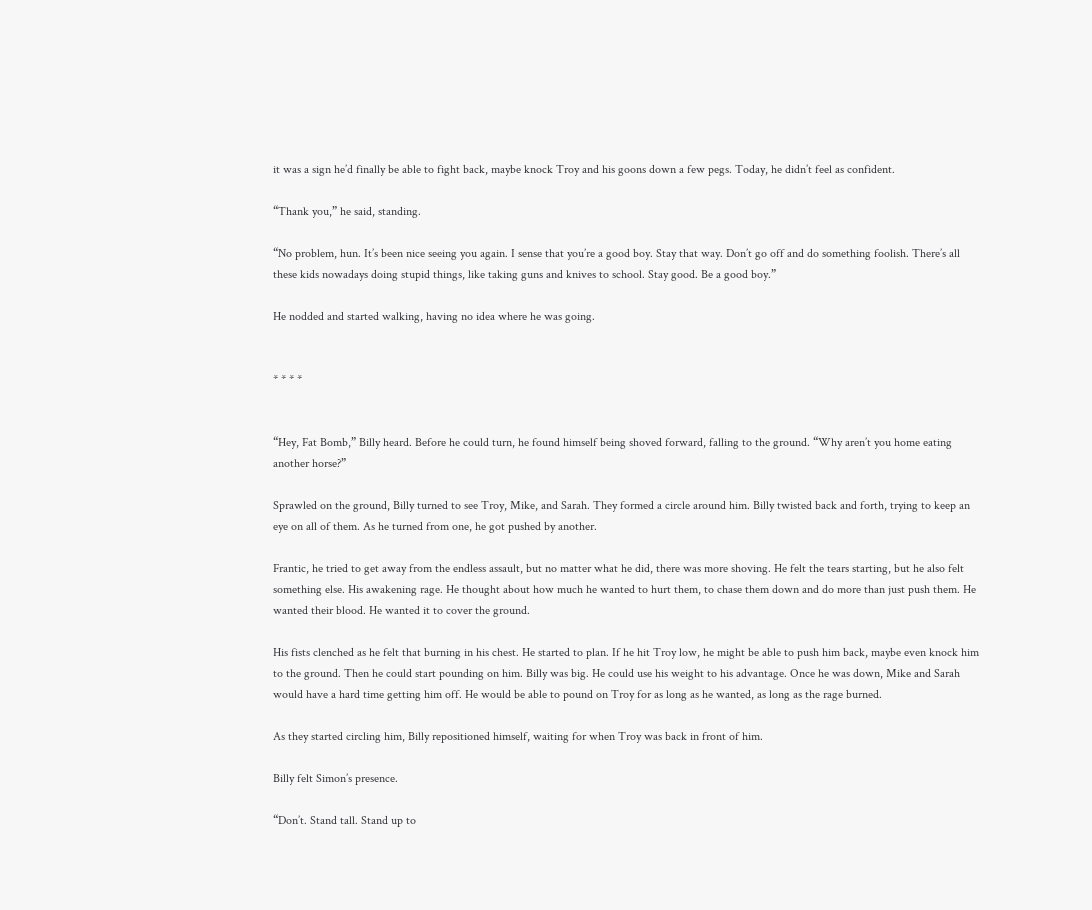it was a sign he’d finally be able to fight back, maybe knock Troy and his goons down a few pegs. Today, he didn’t feel as confident.

“Thank you,” he said, standing.

“No problem, hun. It’s been nice seeing you again. I sense that you’re a good boy. Stay that way. Don’t go off and do something foolish. There’s all these kids nowadays doing stupid things, like taking guns and knives to school. Stay good. Be a good boy.”

He nodded and started walking, having no idea where he was going.


* * * *


“Hey, Fat Bomb,” Billy heard. Before he could turn, he found himself being shoved forward, falling to the ground. “Why aren’t you home eating another horse?”

Sprawled on the ground, Billy turned to see Troy, Mike, and Sarah. They formed a circle around him. Billy twisted back and forth, trying to keep an eye on all of them. As he turned from one, he got pushed by another.

Frantic, he tried to get away from the endless assault, but no matter what he did, there was more shoving. He felt the tears starting, but he also felt something else. His awakening rage. He thought about how much he wanted to hurt them, to chase them down and do more than just push them. He wanted their blood. He wanted it to cover the ground.

His fists clenched as he felt that burning in his chest. He started to plan. If he hit Troy low, he might be able to push him back, maybe even knock him to the ground. Then he could start pounding on him. Billy was big. He could use his weight to his advantage. Once he was down, Mike and Sarah would have a hard time getting him off. He would be able to pound on Troy for as long as he wanted, as long as the rage burned.

As they started circling him, Billy repositioned himself, waiting for when Troy was back in front of him.

Billy felt Simon’s presence.

“Don’t. Stand tall. Stand up to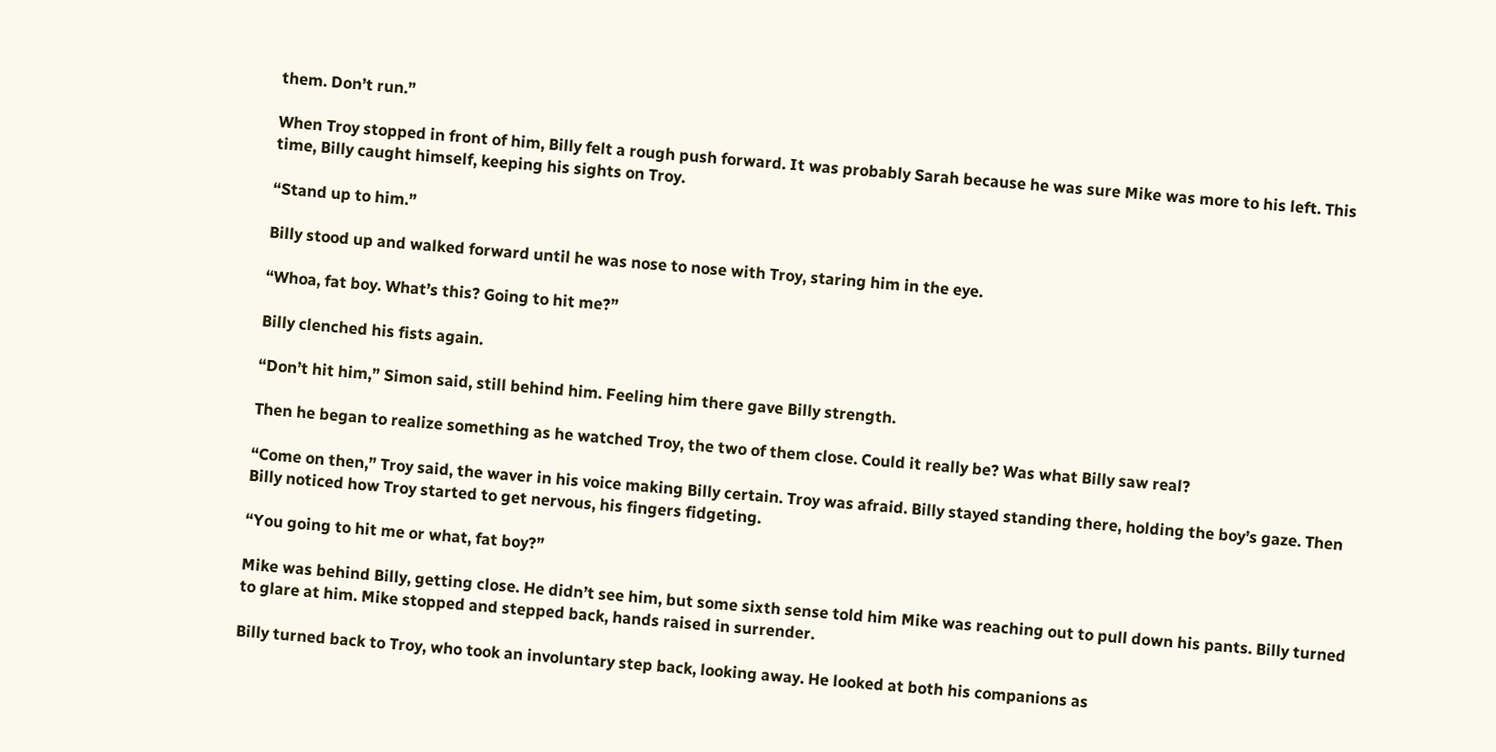them. Don’t run.”

When Troy stopped in front of him, Billy felt a rough push forward. It was probably Sarah because he was sure Mike was more to his left. This time, Billy caught himself, keeping his sights on Troy.

“Stand up to him.”

Billy stood up and walked forward until he was nose to nose with Troy, staring him in the eye.

“Whoa, fat boy. What’s this? Going to hit me?”

Billy clenched his fists again.

“Don’t hit him,” Simon said, still behind him. Feeling him there gave Billy strength.

Then he began to realize something as he watched Troy, the two of them close. Could it really be? Was what Billy saw real?

“Come on then,” Troy said, the waver in his voice making Billy certain. Troy was afraid. Billy stayed standing there, holding the boy’s gaze. Then Billy noticed how Troy started to get nervous, his fingers fidgeting.

“You going to hit me or what, fat boy?”

Mike was behind Billy, getting close. He didn’t see him, but some sixth sense told him Mike was reaching out to pull down his pants. Billy turned to glare at him. Mike stopped and stepped back, hands raised in surrender.

Billy turned back to Troy, who took an involuntary step back, looking away. He looked at both his companions as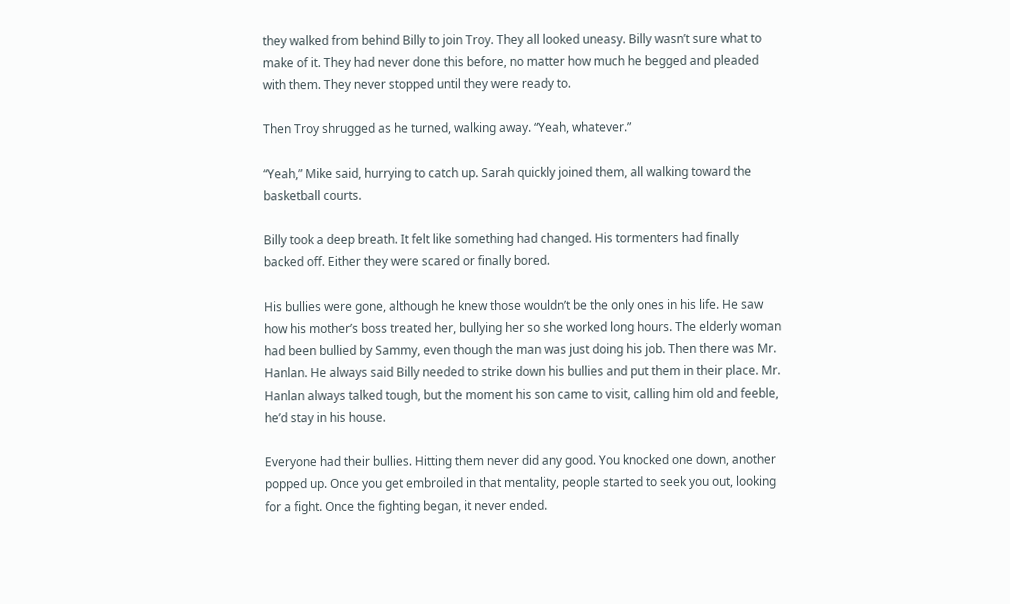they walked from behind Billy to join Troy. They all looked uneasy. Billy wasn’t sure what to make of it. They had never done this before, no matter how much he begged and pleaded with them. They never stopped until they were ready to.

Then Troy shrugged as he turned, walking away. “Yeah, whatever.”

“Yeah,” Mike said, hurrying to catch up. Sarah quickly joined them, all walking toward the basketball courts.

Billy took a deep breath. It felt like something had changed. His tormenters had finally backed off. Either they were scared or finally bored.

His bullies were gone, although he knew those wouldn’t be the only ones in his life. He saw how his mother’s boss treated her, bullying her so she worked long hours. The elderly woman had been bullied by Sammy, even though the man was just doing his job. Then there was Mr. Hanlan. He always said Billy needed to strike down his bullies and put them in their place. Mr. Hanlan always talked tough, but the moment his son came to visit, calling him old and feeble, he’d stay in his house.

Everyone had their bullies. Hitting them never did any good. You knocked one down, another popped up. Once you get embroiled in that mentality, people started to seek you out, looking for a fight. Once the fighting began, it never ended.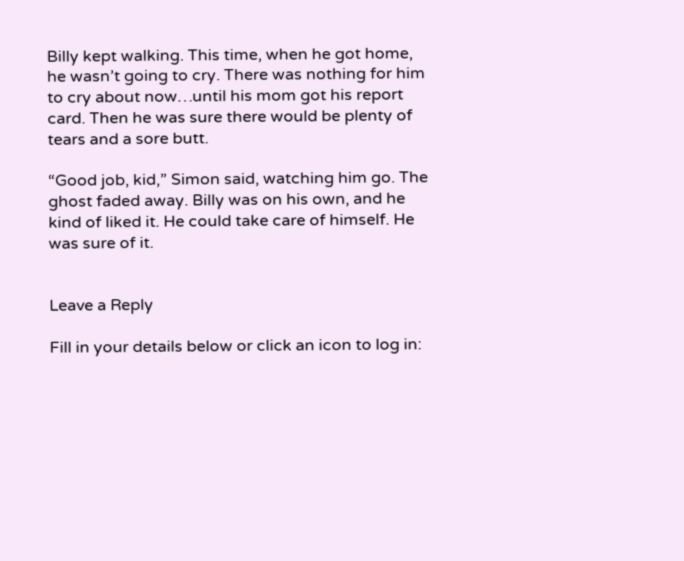Billy kept walking. This time, when he got home, he wasn’t going to cry. There was nothing for him to cry about now…until his mom got his report card. Then he was sure there would be plenty of tears and a sore butt.

“Good job, kid,” Simon said, watching him go. The ghost faded away. Billy was on his own, and he kind of liked it. He could take care of himself. He was sure of it.


Leave a Reply

Fill in your details below or click an icon to log in: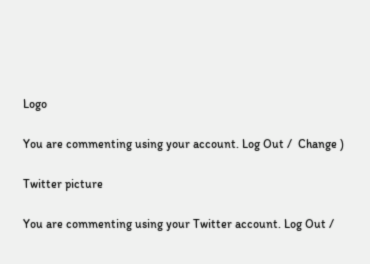Logo

You are commenting using your account. Log Out /  Change )

Twitter picture

You are commenting using your Twitter account. Log Out /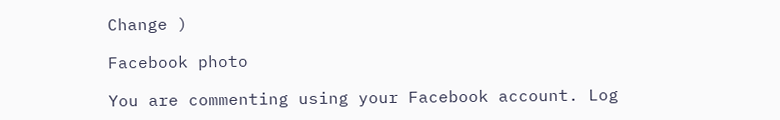Change )

Facebook photo

You are commenting using your Facebook account. Log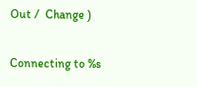Out /  Change )

Connecting to %s